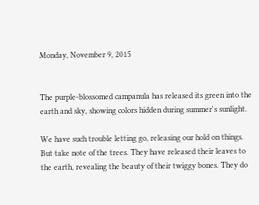Monday, November 9, 2015


The purple-blossomed campanula has released its green into the earth and sky, showing colors hidden during summer's sunlight.

We have such trouble letting go, releasing our hold on things. But take note of the trees. They have released their leaves to the earth, revealing the beauty of their twiggy bones. They do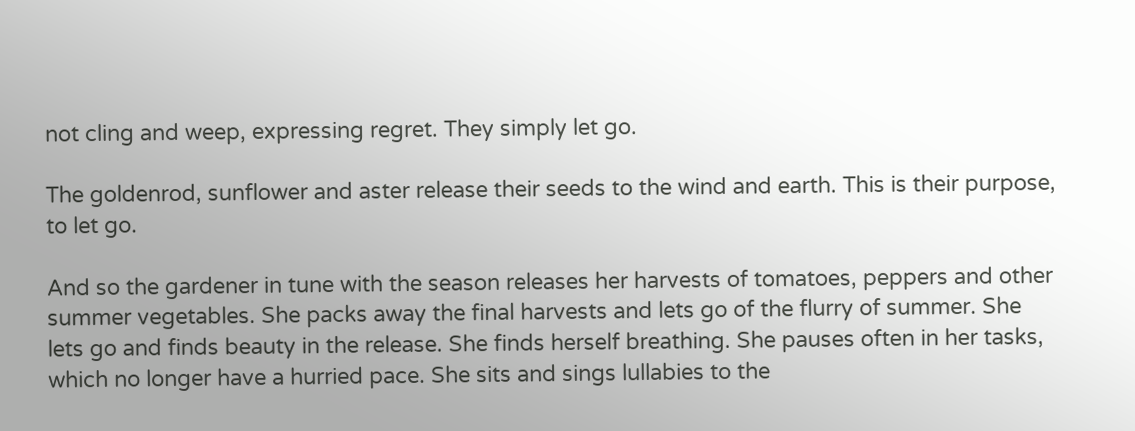not cling and weep, expressing regret. They simply let go.

The goldenrod, sunflower and aster release their seeds to the wind and earth. This is their purpose, to let go.

And so the gardener in tune with the season releases her harvests of tomatoes, peppers and other summer vegetables. She packs away the final harvests and lets go of the flurry of summer. She lets go and finds beauty in the release. She finds herself breathing. She pauses often in her tasks, which no longer have a hurried pace. She sits and sings lullabies to the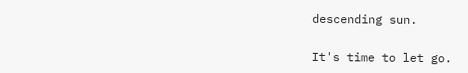descending sun.

It's time to let go.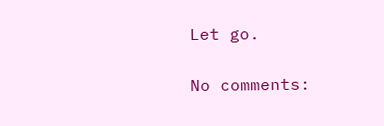Let go.

No comments: